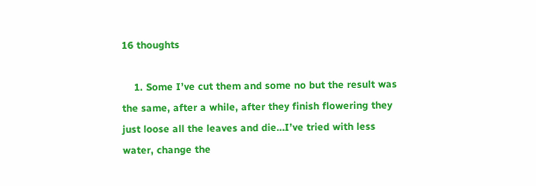16 thoughts

    1. Some I’ve cut them and some no but the result was the same, after a while, after they finish flowering they just loose all the leaves and die…I’ve tried with less water, change the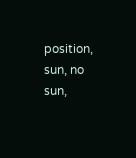position, sun, no sun,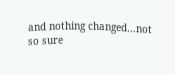and nothing changed…not so sure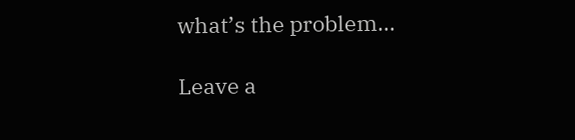what’s the problem…

Leave a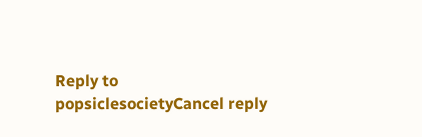Reply to popsiclesocietyCancel reply